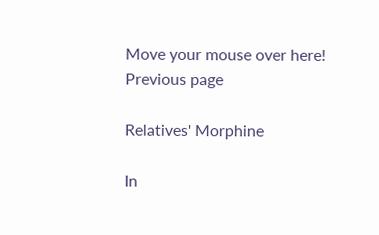Move your mouse over here!
Previous page

Relatives' Morphine

In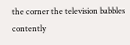the corner the television babbles contently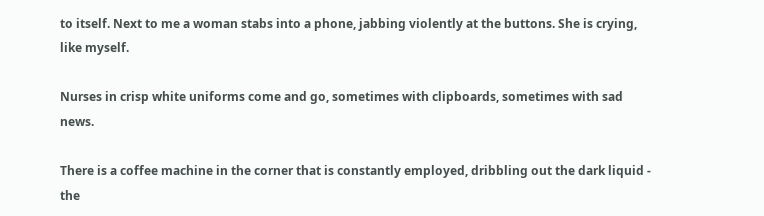to itself. Next to me a woman stabs into a phone, jabbing violently at the buttons. She is crying, like myself.

Nurses in crisp white uniforms come and go, sometimes with clipboards, sometimes with sad news.

There is a coffee machine in the corner that is constantly employed, dribbling out the dark liquid - the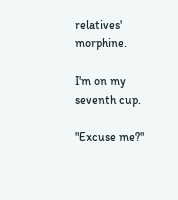relatives' morphine.

I'm on my seventh cup.

"Excuse me?"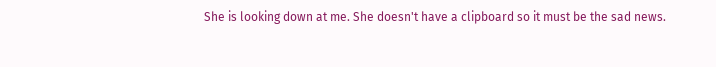She is looking down at me. She doesn't have a clipboard so it must be the sad news.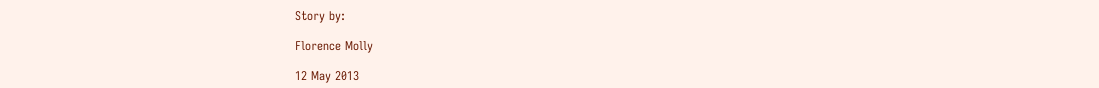Story by:

Florence Molly

12 May 2013